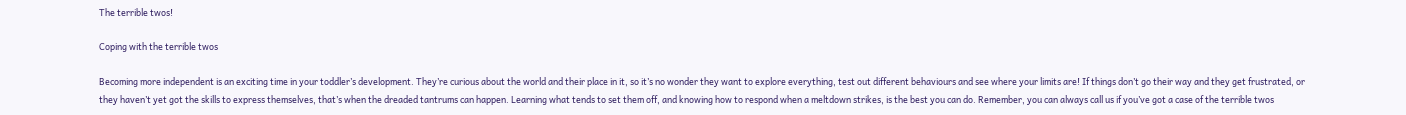The terrible twos!

Coping with the terrible twos

Becoming more independent is an exciting time in your toddler’s development. They’re curious about the world and their place in it, so it’s no wonder they want to explore everything, test out different behaviours and see where your limits are! If things don’t go their way and they get frustrated, or they haven’t yet got the skills to express themselves, that’s when the dreaded tantrums can happen. Learning what tends to set them off, and knowing how to respond when a meltdown strikes, is the best you can do. Remember, you can always call us if you’ve got a case of the terrible twos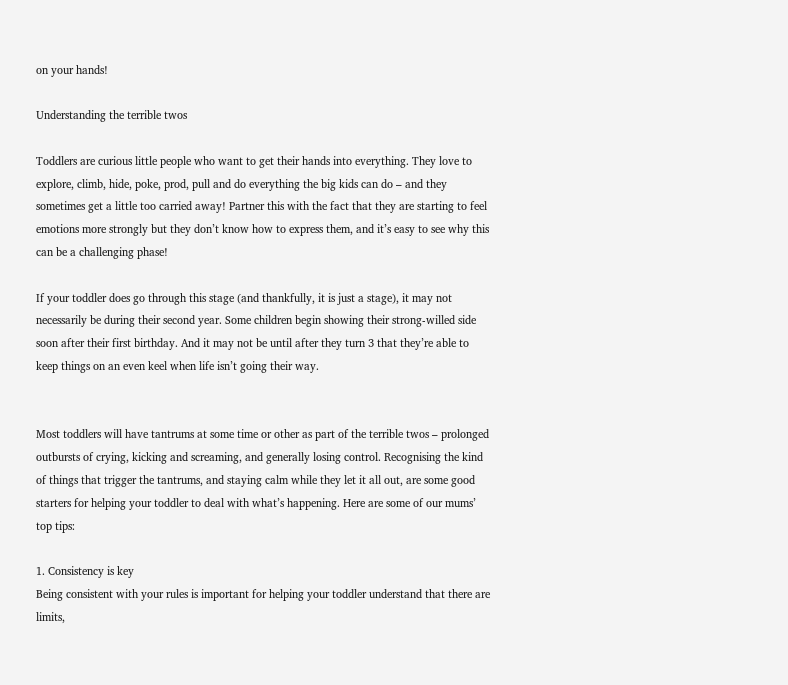on your hands!

Understanding the terrible twos

Toddlers are curious little people who want to get their hands into everything. They love to explore, climb, hide, poke, prod, pull and do everything the big kids can do – and they sometimes get a little too carried away! Partner this with the fact that they are starting to feel emotions more strongly but they don’t know how to express them, and it’s easy to see why this can be a challenging phase!

If your toddler does go through this stage (and thankfully, it is just a stage), it may not necessarily be during their second year. Some children begin showing their strong-willed side soon after their first birthday. And it may not be until after they turn 3 that they’re able to keep things on an even keel when life isn’t going their way.


Most toddlers will have tantrums at some time or other as part of the terrible twos – prolonged outbursts of crying, kicking and screaming, and generally losing control. Recognising the kind of things that trigger the tantrums, and staying calm while they let it all out, are some good starters for helping your toddler to deal with what’s happening. Here are some of our mums’ top tips:

1. Consistency is key
Being consistent with your rules is important for helping your toddler understand that there are limits,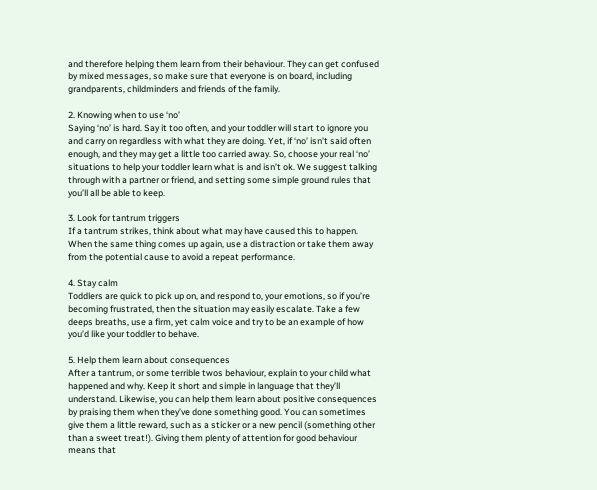and therefore helping them learn from their behaviour. They can get confused by mixed messages, so make sure that everyone is on board, including grandparents, childminders and friends of the family.

2. Knowing when to use ‘no’
Saying ‘no’ is hard. Say it too often, and your toddler will start to ignore you and carry on regardless with what they are doing. Yet, if ‘no’ isn’t said often enough, and they may get a little too carried away. So, choose your real ‘no’ situations to help your toddler learn what is and isn’t ok. We suggest talking through with a partner or friend, and setting some simple ground rules that you’ll all be able to keep.

3. Look for tantrum triggers
If a tantrum strikes, think about what may have caused this to happen. When the same thing comes up again, use a distraction or take them away from the potential cause to avoid a repeat performance.

4. Stay calm
Toddlers are quick to pick up on, and respond to, your emotions, so if you’re becoming frustrated, then the situation may easily escalate. Take a few deeps breaths, use a firm, yet calm voice and try to be an example of how you’d like your toddler to behave.

5. Help them learn about consequences
After a tantrum, or some terrible twos behaviour, explain to your child what happened and why. Keep it short and simple in language that they’ll understand. Likewise, you can help them learn about positive consequences by praising them when they’ve done something good. You can sometimes give them a little reward, such as a sticker or a new pencil (something other than a sweet treat!). Giving them plenty of attention for good behaviour means that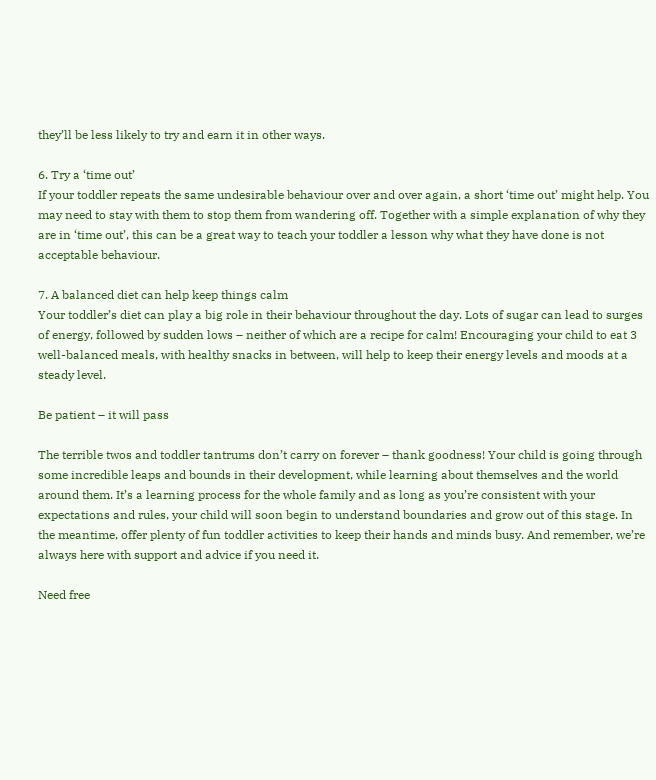they’ll be less likely to try and earn it in other ways.

6. Try a ‘time out’
If your toddler repeats the same undesirable behaviour over and over again, a short ‘time out’ might help. You may need to stay with them to stop them from wandering off. Together with a simple explanation of why they are in ‘time out’, this can be a great way to teach your toddler a lesson why what they have done is not acceptable behaviour.

7. A balanced diet can help keep things calm
Your toddler’s diet can play a big role in their behaviour throughout the day. Lots of sugar can lead to surges of energy, followed by sudden lows – neither of which are a recipe for calm! Encouraging your child to eat 3 well-balanced meals, with healthy snacks in between, will help to keep their energy levels and moods at a steady level.

Be patient – it will pass

The terrible twos and toddler tantrums don’t carry on forever – thank goodness! Your child is going through some incredible leaps and bounds in their development, while learning about themselves and the world around them. It’s a learning process for the whole family and as long as you’re consistent with your expectations and rules, your child will soon begin to understand boundaries and grow out of this stage. In the meantime, offer plenty of fun toddler activities to keep their hands and minds busy. And remember, we’re always here with support and advice if you need it.

Need free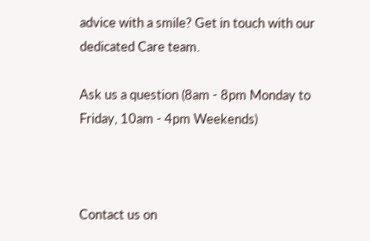advice with a smile? Get in touch with our dedicated Care team.

Ask us a question (8am - 8pm Monday to Friday, 10am - 4pm Weekends)



Contact us on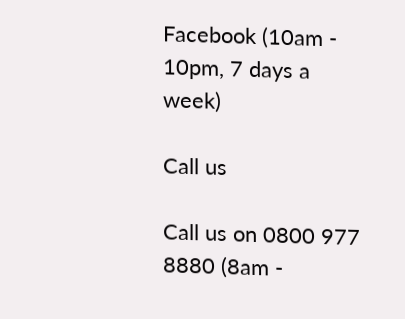Facebook (10am - 10pm, 7 days a week)

Call us

Call us on 0800 977 8880 (8am -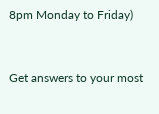8pm Monday to Friday)


Get answers to your most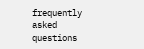frequently asked questions